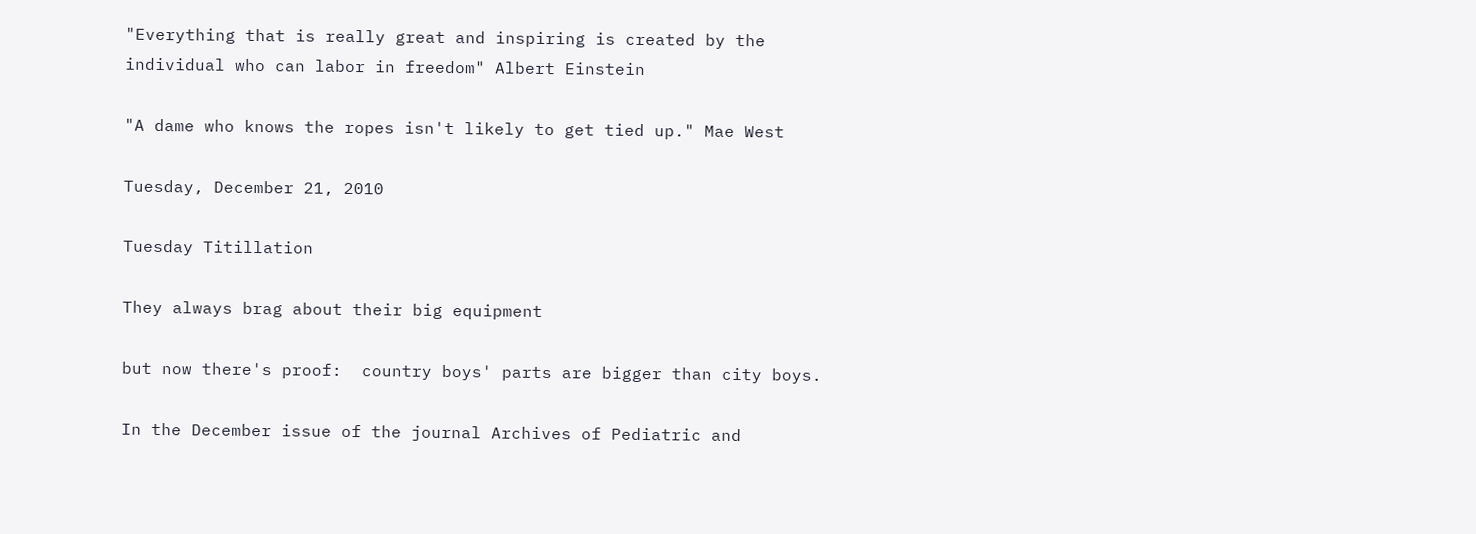"Everything that is really great and inspiring is created by the individual who can labor in freedom" Albert Einstein

"A dame who knows the ropes isn't likely to get tied up." Mae West

Tuesday, December 21, 2010

Tuesday Titillation

They always brag about their big equipment

but now there's proof:  country boys' parts are bigger than city boys.

In the December issue of the journal Archives of Pediatric and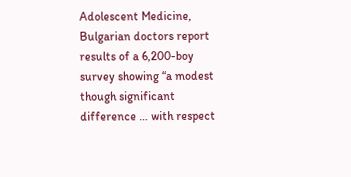Adolescent Medicine, Bulgarian doctors report results of a 6,200-boy survey showing “a modest though significant difference … with respect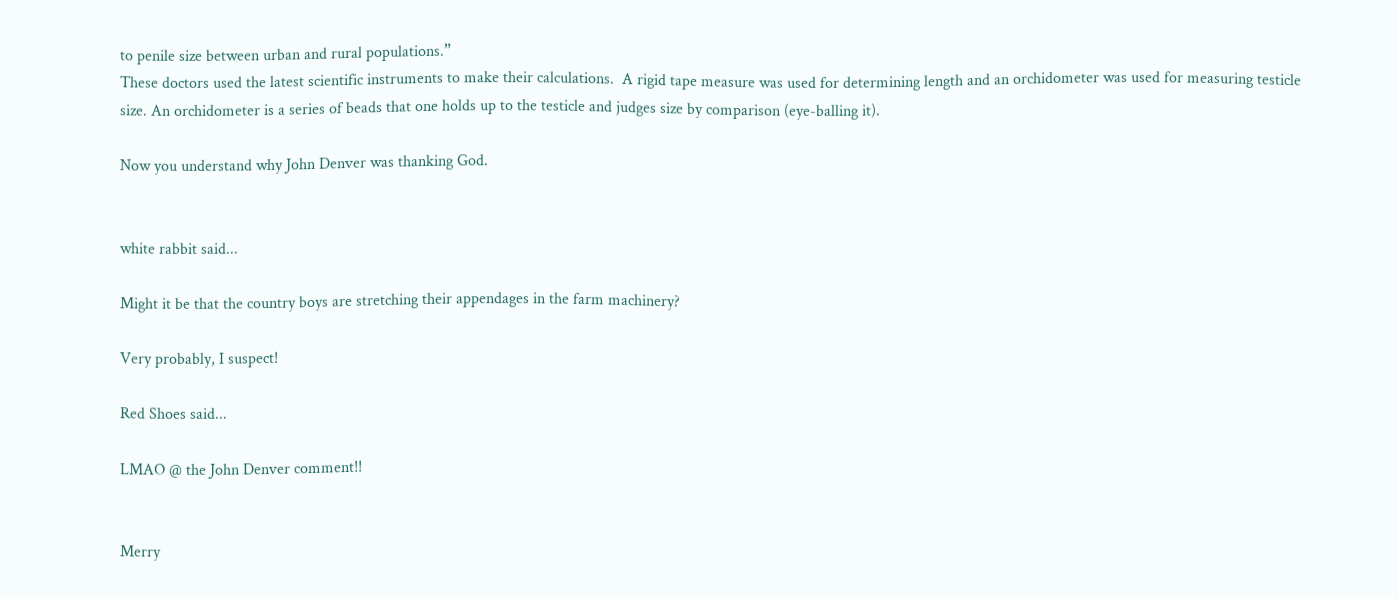to penile size between urban and rural populations.”
These doctors used the latest scientific instruments to make their calculations.  A rigid tape measure was used for determining length and an orchidometer was used for measuring testicle size. An orchidometer is a series of beads that one holds up to the testicle and judges size by comparison (eye-balling it).

Now you understand why John Denver was thanking God.


white rabbit said...

Might it be that the country boys are stretching their appendages in the farm machinery?

Very probably, I suspect!

Red Shoes said...

LMAO @ the John Denver comment!!


Merry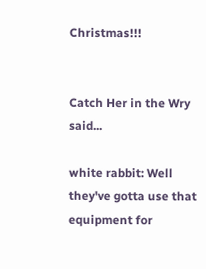Christmas!!!


Catch Her in the Wry said...

white rabbit: Well they've gotta use that equipment for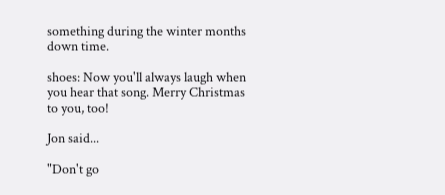something during the winter months down time.

shoes: Now you'll always laugh when you hear that song. Merry Christmas to you, too!

Jon said...

"Don't go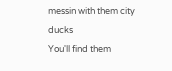messin with them city ducks
You'll find them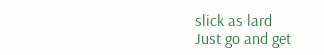slick as lard
Just go and get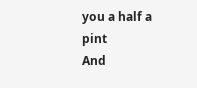you a half a pint
And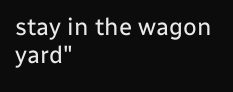stay in the wagon yard"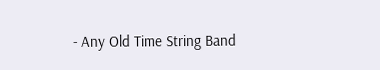- Any Old Time String Band